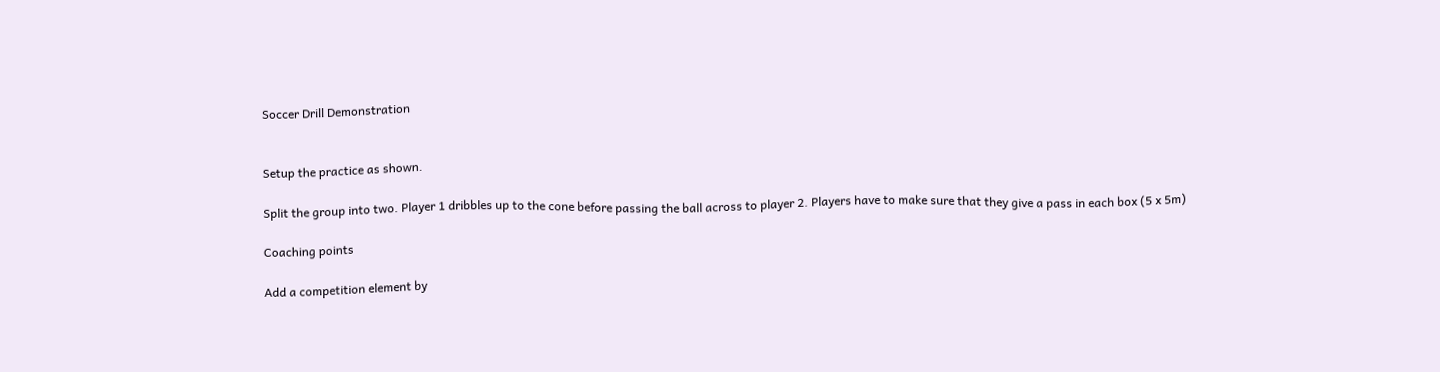Soccer Drill Demonstration


Setup the practice as shown.

Split the group into two. Player 1 dribbles up to the cone before passing the ball across to player 2. Players have to make sure that they give a pass in each box (5 x 5m)

Coaching points

Add a competition element by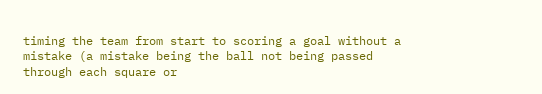timing the team from start to scoring a goal without a mistake (a mistake being the ball not being passed through each square or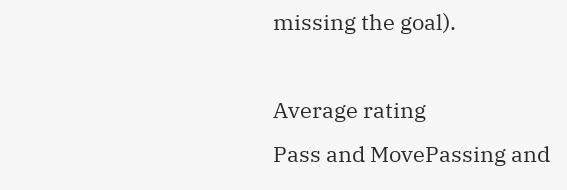missing the goal).

Average rating
Pass and MovePassing and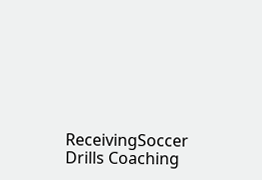ReceivingSoccer Drills Coaching